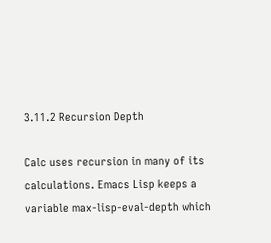3.11.2 Recursion Depth

Calc uses recursion in many of its calculations. Emacs Lisp keeps a variable max-lisp-eval-depth which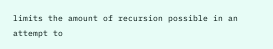limits the amount of recursion possible in an attempt to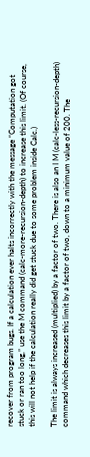recover from program bugs. If a calculation ever halts incorrectly with the message “Computation got stuck or ran too long,” use the M command (calc-more-recursion-depth) to increase this limit. (Of course, this will not help if the calculation really did get stuck due to some problem inside Calc.)

The limit is always increased (multiplied) by a factor of two. There is also an I M (calc-less-recursion-depth) command which decreases this limit by a factor of two, down to a minimum value of 200. The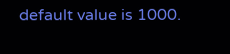default value is 1000.